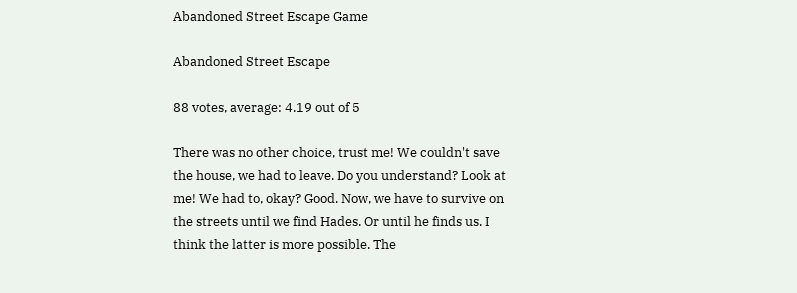Abandoned Street Escape Game

Abandoned Street Escape

88 votes, average: 4.19 out of 5

There was no other choice, trust me! We couldn't save the house, we had to leave. Do you understand? Look at me! We had to, okay? Good. Now, we have to survive on the streets until we find Hades. Or until he finds us. I think the latter is more possible. The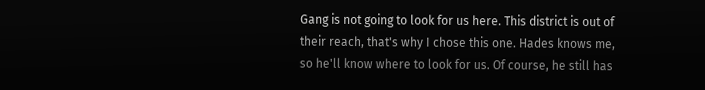Gang is not going to look for us here. This district is out of their reach, that's why I chose this one. Hades knows me, so he'll know where to look for us. Of course, he still has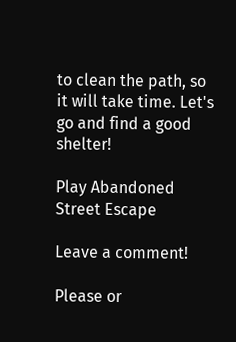to clean the path, so it will take time. Let's go and find a good shelter!

Play Abandoned Street Escape

Leave a comment!

Please or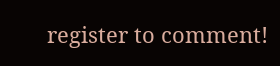register to comment!